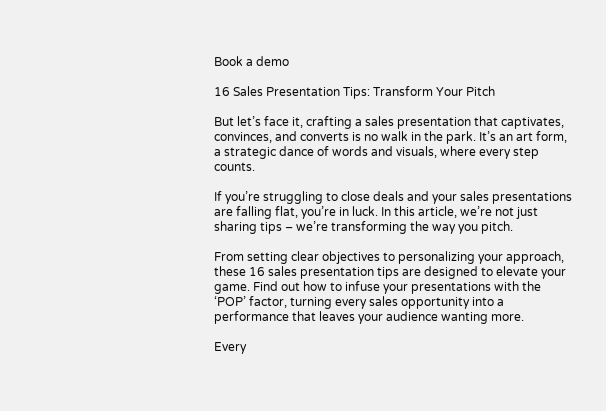Book a demo

16 Sales Presentation Tips: Transform Your Pitch

But let’s face it, crafting a sales presentation that captivates, convinces, and converts is no walk in the park. It’s an art form, a strategic dance of words and visuals, where every step counts.

If you’re struggling to close deals and your sales presentations are falling flat, you’re in luck. In this article, we’re not just sharing tips – we’re transforming the way you pitch.

From setting clear objectives to personalizing your approach, these 16 sales presentation tips are designed to elevate your game. Find out how to infuse your presentations with the ‘POP’ factor, turning every sales opportunity into a performance that leaves your audience wanting more.

Every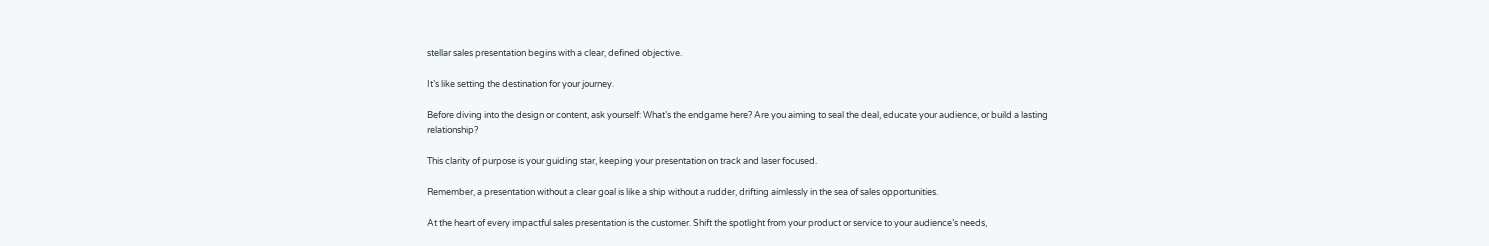stellar sales presentation begins with a clear, defined objective.

It’s like setting the destination for your journey.

Before diving into the design or content, ask yourself: What’s the endgame here? Are you aiming to seal the deal, educate your audience, or build a lasting relationship?

This clarity of purpose is your guiding star, keeping your presentation on track and laser focused.

Remember, a presentation without a clear goal is like a ship without a rudder, drifting aimlessly in the sea of sales opportunities.

At the heart of every impactful sales presentation is the customer. Shift the spotlight from your product or service to your audience’s needs,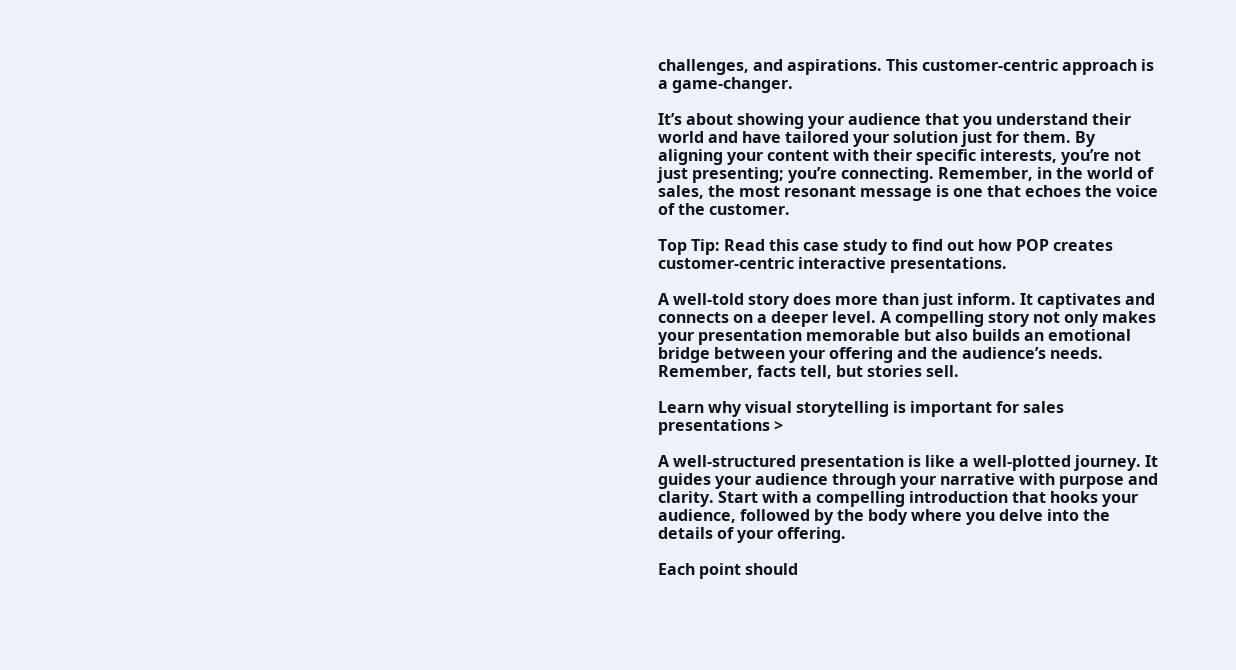challenges, and aspirations. This customer-centric approach is a game-changer.

It’s about showing your audience that you understand their world and have tailored your solution just for them. By aligning your content with their specific interests, you’re not just presenting; you’re connecting. Remember, in the world of sales, the most resonant message is one that echoes the voice of the customer.

Top Tip: Read this case study to find out how POP creates customer-centric interactive presentations.

A well-told story does more than just inform. It captivates and connects on a deeper level. A compelling story not only makes your presentation memorable but also builds an emotional bridge between your offering and the audience’s needs. Remember, facts tell, but stories sell.

Learn why visual storytelling is important for sales presentations >

A well-structured presentation is like a well-plotted journey. It guides your audience through your narrative with purpose and clarity. Start with a compelling introduction that hooks your audience, followed by the body where you delve into the details of your offering.

Each point should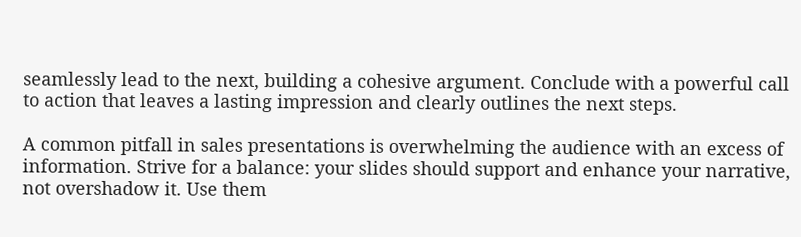seamlessly lead to the next, building a cohesive argument. Conclude with a powerful call to action that leaves a lasting impression and clearly outlines the next steps.

A common pitfall in sales presentations is overwhelming the audience with an excess of information. Strive for a balance: your slides should support and enhance your narrative, not overshadow it. Use them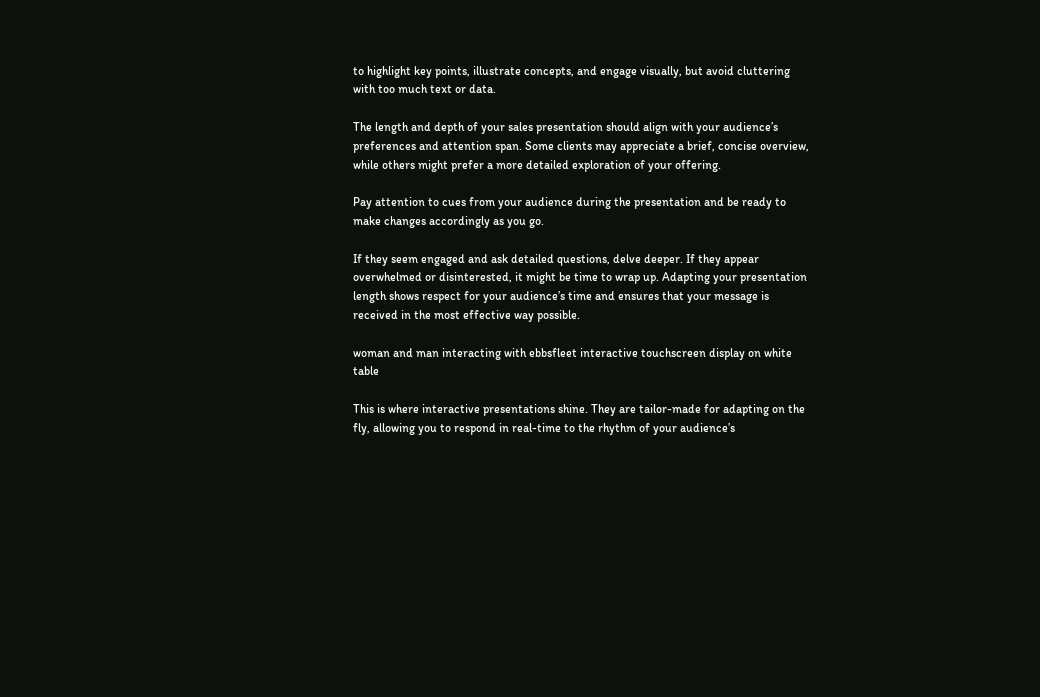to highlight key points, illustrate concepts, and engage visually, but avoid cluttering with too much text or data.

The length and depth of your sales presentation should align with your audience’s preferences and attention span. Some clients may appreciate a brief, concise overview, while others might prefer a more detailed exploration of your offering.

Pay attention to cues from your audience during the presentation and be ready to make changes accordingly as you go.

If they seem engaged and ask detailed questions, delve deeper. If they appear overwhelmed or disinterested, it might be time to wrap up. Adapting your presentation length shows respect for your audience’s time and ensures that your message is received in the most effective way possible.

woman and man interacting with ebbsfleet interactive touchscreen display on white table

This is where interactive presentations shine. They are tailor-made for adapting on the fly, allowing you to respond in real-time to the rhythm of your audience’s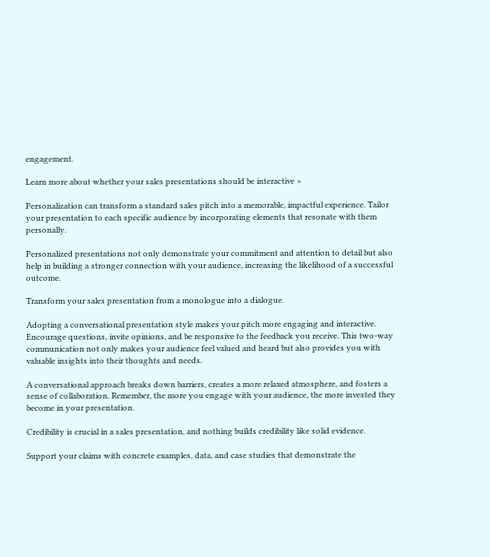engagement.

Learn more about whether your sales presentations should be interactive >

Personalization can transform a standard sales pitch into a memorable, impactful experience. Tailor your presentation to each specific audience by incorporating elements that resonate with them personally.

Personalized presentations not only demonstrate your commitment and attention to detail but also help in building a stronger connection with your audience, increasing the likelihood of a successful outcome.

Transform your sales presentation from a monologue into a dialogue.

Adopting a conversational presentation style makes your pitch more engaging and interactive. Encourage questions, invite opinions, and be responsive to the feedback you receive. This two-way communication not only makes your audience feel valued and heard but also provides you with valuable insights into their thoughts and needs.

A conversational approach breaks down barriers, creates a more relaxed atmosphere, and fosters a sense of collaboration. Remember, the more you engage with your audience, the more invested they become in your presentation.

Credibility is crucial in a sales presentation, and nothing builds credibility like solid evidence.

Support your claims with concrete examples, data, and case studies that demonstrate the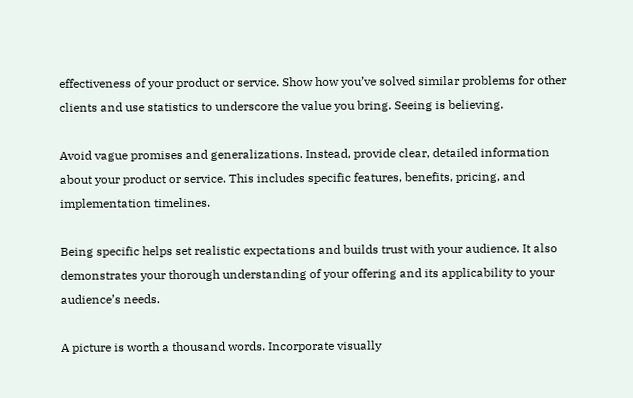effectiveness of your product or service. Show how you’ve solved similar problems for other clients and use statistics to underscore the value you bring. Seeing is believing.

Avoid vague promises and generalizations. Instead, provide clear, detailed information about your product or service. This includes specific features, benefits, pricing, and implementation timelines.

Being specific helps set realistic expectations and builds trust with your audience. It also demonstrates your thorough understanding of your offering and its applicability to your audience’s needs.

A picture is worth a thousand words. Incorporate visually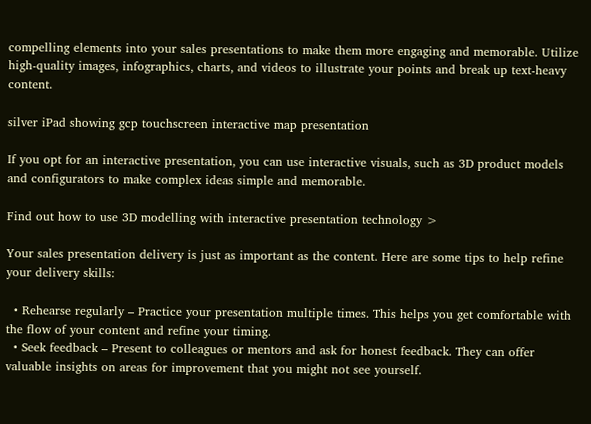compelling elements into your sales presentations to make them more engaging and memorable. Utilize high-quality images, infographics, charts, and videos to illustrate your points and break up text-heavy content.

silver iPad showing gcp touchscreen interactive map presentation

If you opt for an interactive presentation, you can use interactive visuals, such as 3D product models and configurators to make complex ideas simple and memorable.

Find out how to use 3D modelling with interactive presentation technology >

Your sales presentation delivery is just as important as the content. Here are some tips to help refine your delivery skills:

  • Rehearse regularly – Practice your presentation multiple times. This helps you get comfortable with the flow of your content and refine your timing.
  • Seek feedback – Present to colleagues or mentors and ask for honest feedback. They can offer valuable insights on areas for improvement that you might not see yourself.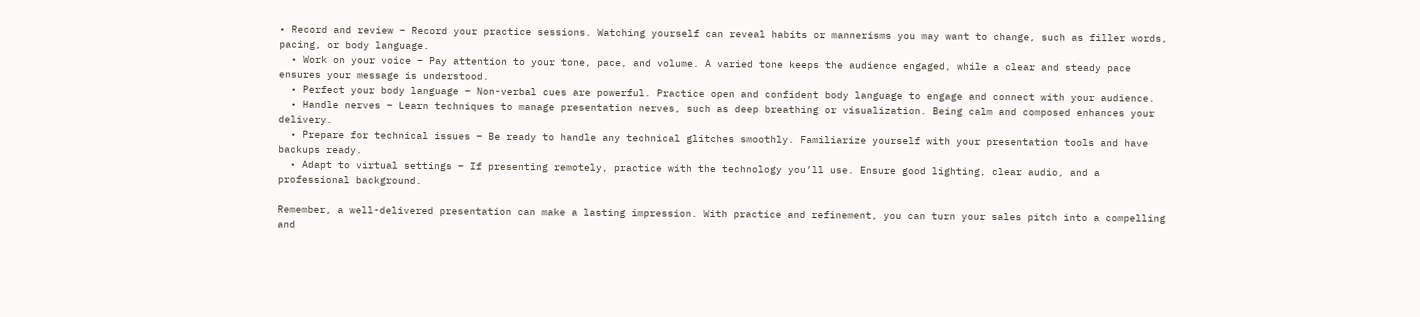• Record and review – Record your practice sessions. Watching yourself can reveal habits or mannerisms you may want to change, such as filler words, pacing, or body language.
  • Work on your voice – Pay attention to your tone, pace, and volume. A varied tone keeps the audience engaged, while a clear and steady pace ensures your message is understood.
  • Perfect your body language – Non-verbal cues are powerful. Practice open and confident body language to engage and connect with your audience.
  • Handle nerves – Learn techniques to manage presentation nerves, such as deep breathing or visualization. Being calm and composed enhances your delivery.
  • Prepare for technical issues – Be ready to handle any technical glitches smoothly. Familiarize yourself with your presentation tools and have backups ready.
  • Adapt to virtual settings – If presenting remotely, practice with the technology you’ll use. Ensure good lighting, clear audio, and a professional background.

Remember, a well-delivered presentation can make a lasting impression. With practice and refinement, you can turn your sales pitch into a compelling and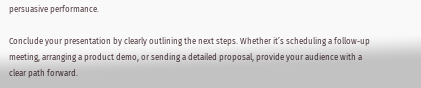persuasive performance.

Conclude your presentation by clearly outlining the next steps. Whether it’s scheduling a follow-up meeting, arranging a product demo, or sending a detailed proposal, provide your audience with a clear path forward.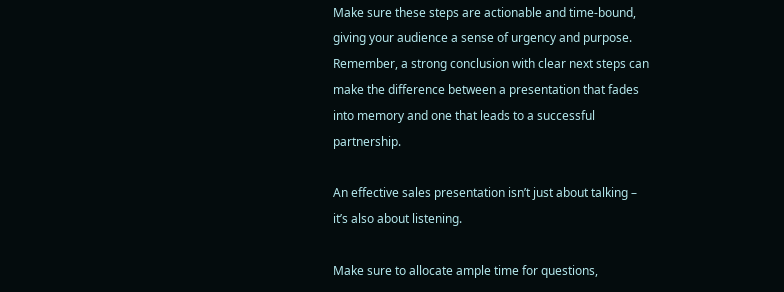Make sure these steps are actionable and time-bound, giving your audience a sense of urgency and purpose. Remember, a strong conclusion with clear next steps can make the difference between a presentation that fades into memory and one that leads to a successful partnership.

An effective sales presentation isn’t just about talking – it’s also about listening.

Make sure to allocate ample time for questions,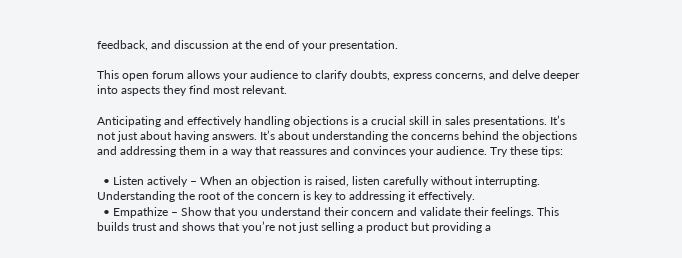feedback, and discussion at the end of your presentation.

This open forum allows your audience to clarify doubts, express concerns, and delve deeper into aspects they find most relevant.

Anticipating and effectively handling objections is a crucial skill in sales presentations. It’s not just about having answers. It’s about understanding the concerns behind the objections and addressing them in a way that reassures and convinces your audience. Try these tips:

  • Listen actively – When an objection is raised, listen carefully without interrupting. Understanding the root of the concern is key to addressing it effectively.
  • Empathize – Show that you understand their concern and validate their feelings. This builds trust and shows that you’re not just selling a product but providing a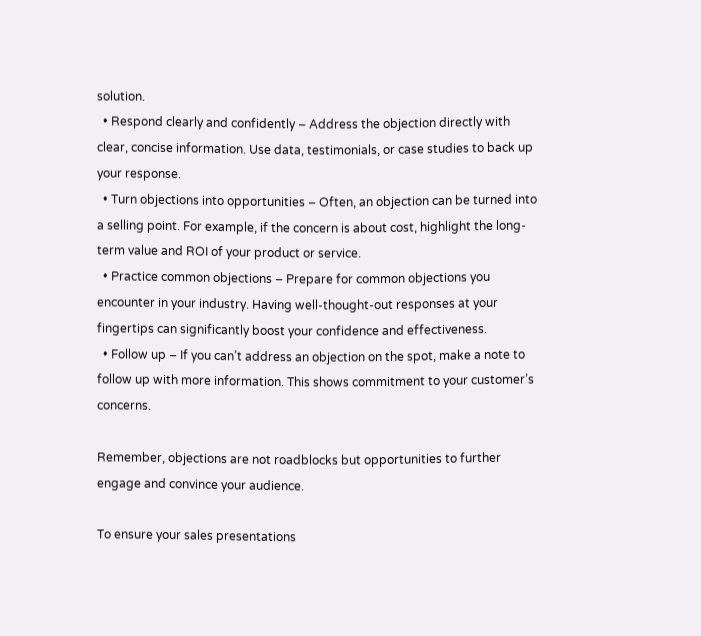solution.
  • Respond clearly and confidently – Address the objection directly with clear, concise information. Use data, testimonials, or case studies to back up your response.
  • Turn objections into opportunities – Often, an objection can be turned into a selling point. For example, if the concern is about cost, highlight the long-term value and ROI of your product or service.
  • Practice common objections – Prepare for common objections you encounter in your industry. Having well-thought-out responses at your fingertips can significantly boost your confidence and effectiveness.
  • Follow up – If you can’t address an objection on the spot, make a note to follow up with more information. This shows commitment to your customer’s concerns.

Remember, objections are not roadblocks but opportunities to further engage and convince your audience.

To ensure your sales presentations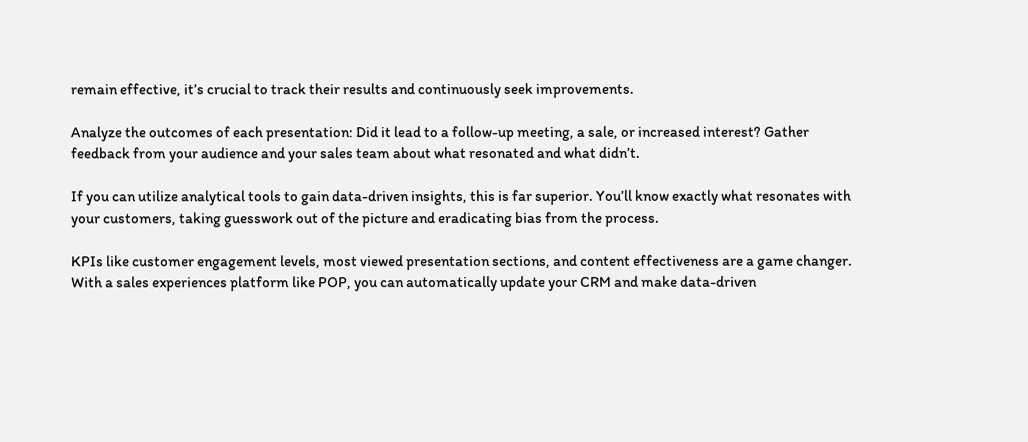remain effective, it’s crucial to track their results and continuously seek improvements.

Analyze the outcomes of each presentation: Did it lead to a follow-up meeting, a sale, or increased interest? Gather feedback from your audience and your sales team about what resonated and what didn’t.

If you can utilize analytical tools to gain data-driven insights, this is far superior. You’ll know exactly what resonates with your customers, taking guesswork out of the picture and eradicating bias from the process.

KPIs like customer engagement levels, most viewed presentation sections, and content effectiveness are a game changer. With a sales experiences platform like POP, you can automatically update your CRM and make data-driven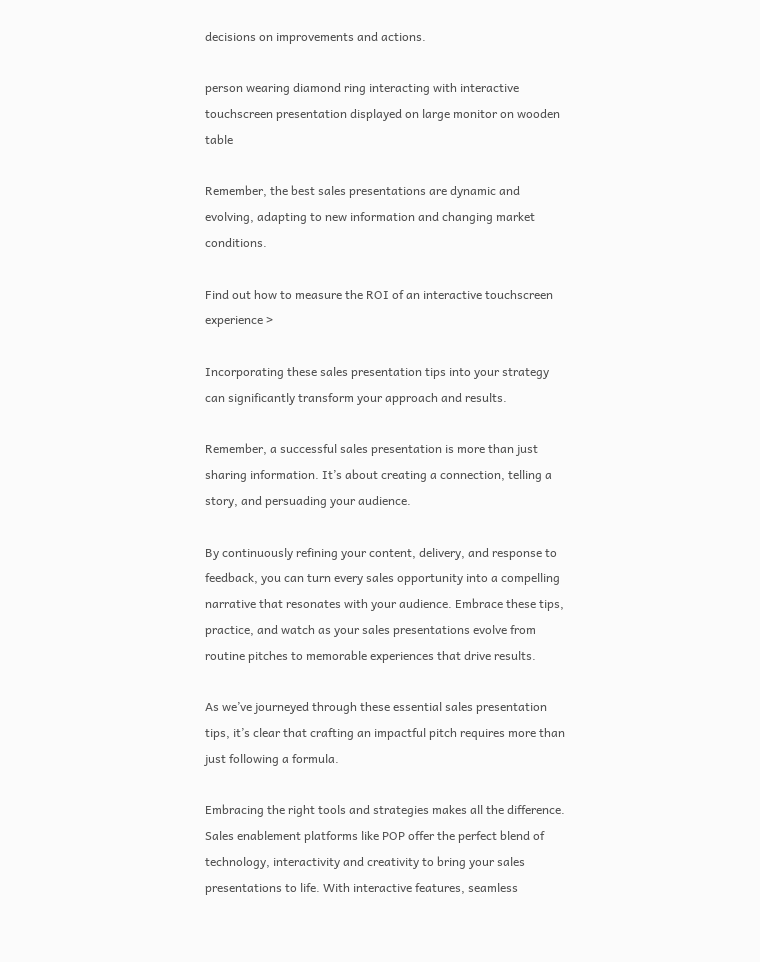decisions on improvements and actions.

person wearing diamond ring interacting with interactive touchscreen presentation displayed on large monitor on wooden table

Remember, the best sales presentations are dynamic and evolving, adapting to new information and changing market conditions.

Find out how to measure the ROI of an interactive touchscreen experience >

Incorporating these sales presentation tips into your strategy can significantly transform your approach and results.

Remember, a successful sales presentation is more than just sharing information. It’s about creating a connection, telling a story, and persuading your audience.

By continuously refining your content, delivery, and response to feedback, you can turn every sales opportunity into a compelling narrative that resonates with your audience. Embrace these tips, practice, and watch as your sales presentations evolve from routine pitches to memorable experiences that drive results.

As we’ve journeyed through these essential sales presentation tips, it’s clear that crafting an impactful pitch requires more than just following a formula.

Embracing the right tools and strategies makes all the difference. Sales enablement platforms like POP offer the perfect blend of technology, interactivity and creativity to bring your sales presentations to life. With interactive features, seamless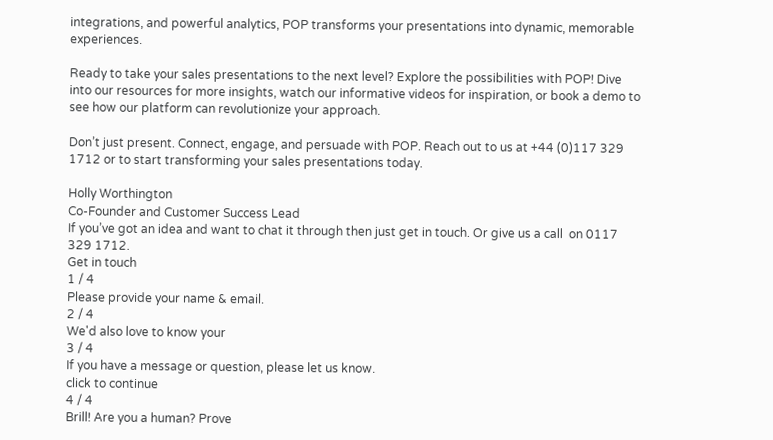integrations, and powerful analytics, POP transforms your presentations into dynamic, memorable experiences.

Ready to take your sales presentations to the next level? Explore the possibilities with POP! Dive into our resources for more insights, watch our informative videos for inspiration, or book a demo to see how our platform can revolutionize your approach.

Don’t just present. Connect, engage, and persuade with POP. Reach out to us at +44 (0)117 329 1712 or to start transforming your sales presentations today.

Holly Worthington
Co-Founder and Customer Success Lead
If you’ve got an idea and want to chat it through then just get in touch. Or give us a call  on 0117 329 1712.
Get in touch
1 / 4
Please provide your name & email.
2 / 4
We'd also love to know your
3 / 4
If you have a message or question, please let us know.
click to continue
4 / 4
Brill! Are you a human? Prove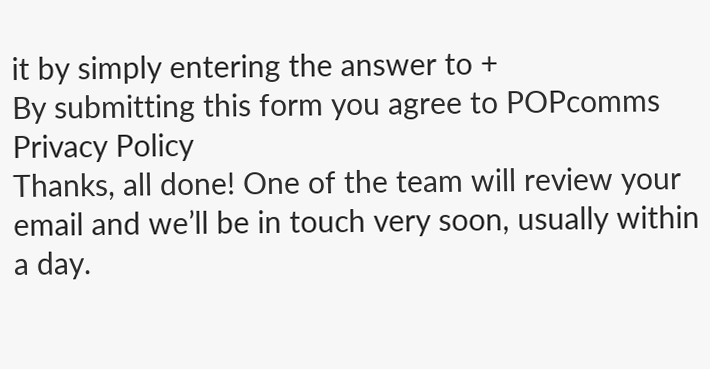it by simply entering the answer to +
By submitting this form you agree to POPcomms Privacy Policy
Thanks, all done! One of the team will review your email and we’ll be in touch very soon, usually within a day.